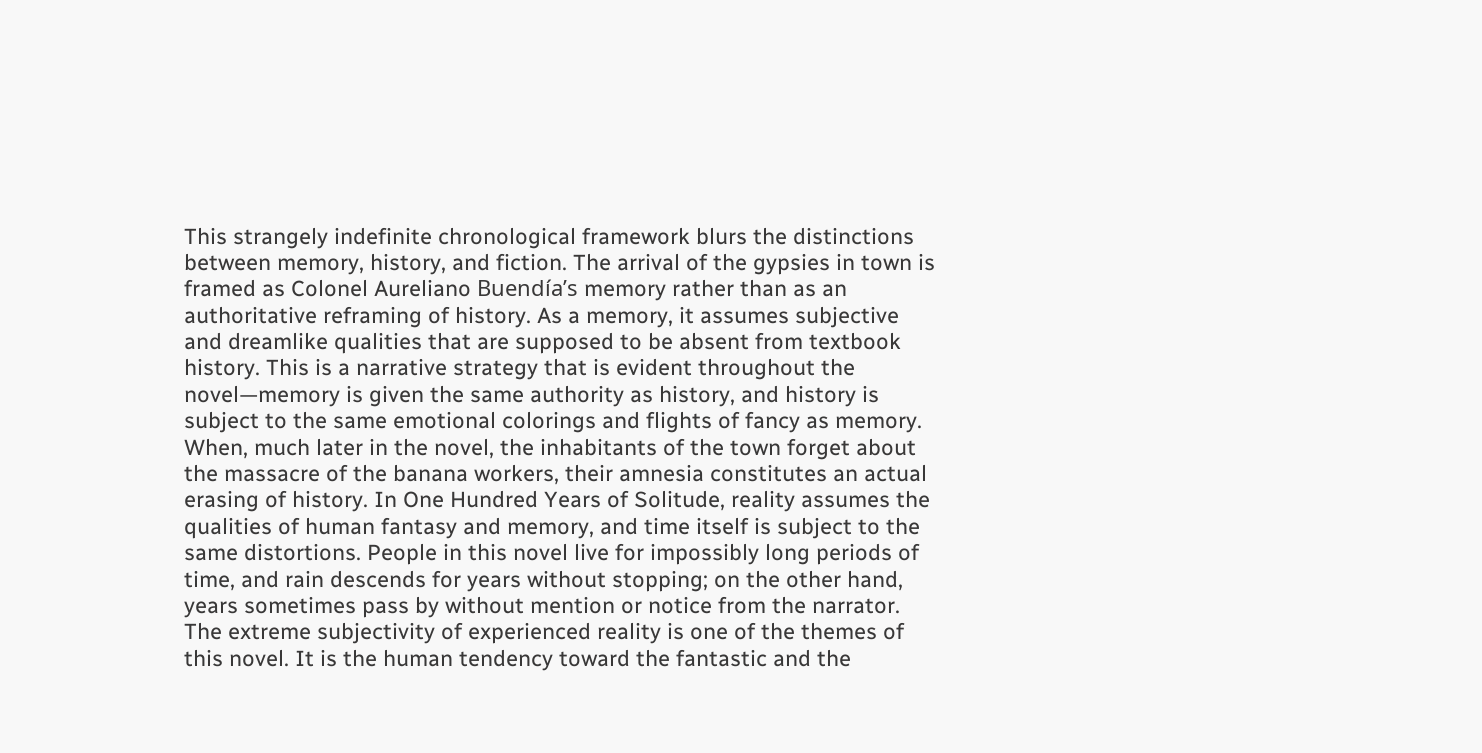This strangely indefinite chronological framework blurs the distinctions between memory, history, and fiction. The arrival of the gypsies in town is framed as Colonel Aureliano Buendía’s memory rather than as an authoritative reframing of history. As a memory, it assumes subjective and dreamlike qualities that are supposed to be absent from textbook history. This is a narrative strategy that is evident throughout the novel—memory is given the same authority as history, and history is subject to the same emotional colorings and flights of fancy as memory. When, much later in the novel, the inhabitants of the town forget about the massacre of the banana workers, their amnesia constitutes an actual erasing of history. In One Hundred Years of Solitude, reality assumes the qualities of human fantasy and memory, and time itself is subject to the same distortions. People in this novel live for impossibly long periods of time, and rain descends for years without stopping; on the other hand, years sometimes pass by without mention or notice from the narrator. The extreme subjectivity of experienced reality is one of the themes of this novel. It is the human tendency toward the fantastic and the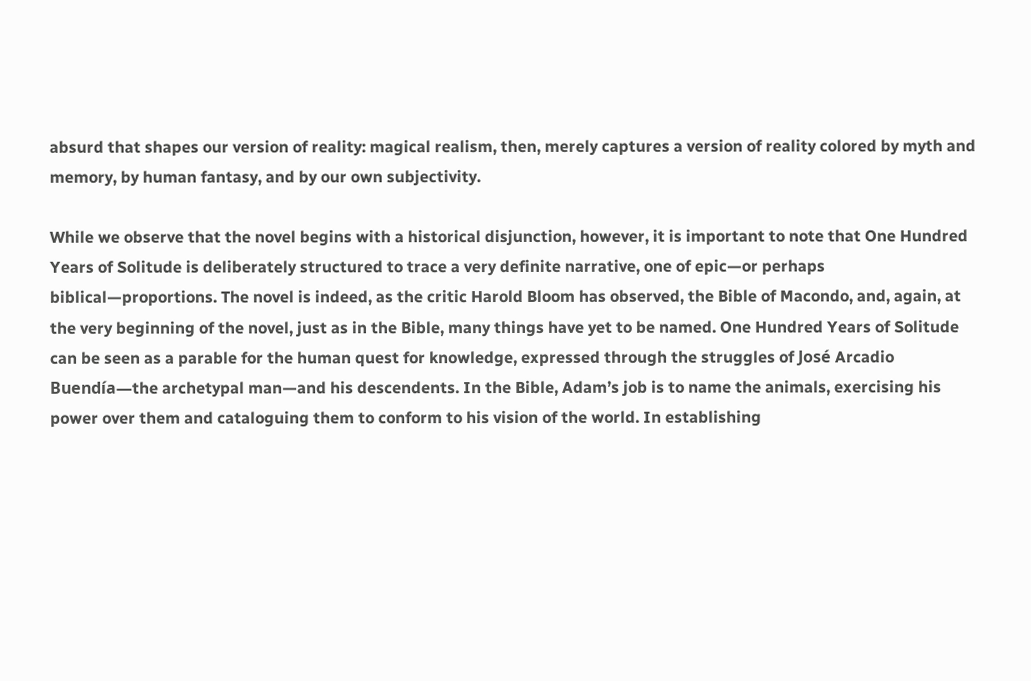absurd that shapes our version of reality: magical realism, then, merely captures a version of reality colored by myth and memory, by human fantasy, and by our own subjectivity.

While we observe that the novel begins with a historical disjunction, however, it is important to note that One Hundred Years of Solitude is deliberately structured to trace a very definite narrative, one of epic—or perhaps biblical—proportions. The novel is indeed, as the critic Harold Bloom has observed, the Bible of Macondo, and, again, at the very beginning of the novel, just as in the Bible, many things have yet to be named. One Hundred Years of Solitude can be seen as a parable for the human quest for knowledge, expressed through the struggles of José Arcadio Buendía—the archetypal man—and his descendents. In the Bible, Adam’s job is to name the animals, exercising his power over them and cataloguing them to conform to his vision of the world. In establishing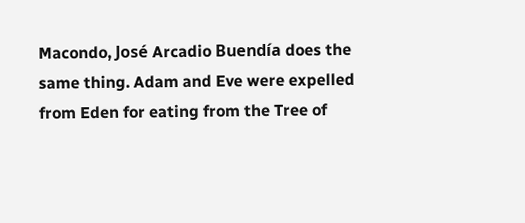Macondo, José Arcadio Buendía does the same thing. Adam and Eve were expelled from Eden for eating from the Tree of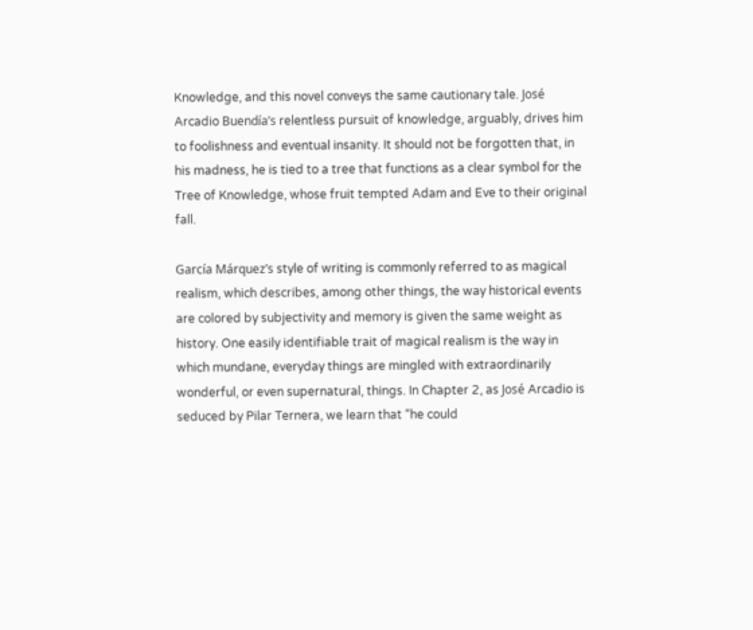Knowledge, and this novel conveys the same cautionary tale. José Arcadio Buendía’s relentless pursuit of knowledge, arguably, drives him to foolishness and eventual insanity. It should not be forgotten that, in his madness, he is tied to a tree that functions as a clear symbol for the Tree of Knowledge, whose fruit tempted Adam and Eve to their original fall.

García Márquez’s style of writing is commonly referred to as magical realism, which describes, among other things, the way historical events are colored by subjectivity and memory is given the same weight as history. One easily identifiable trait of magical realism is the way in which mundane, everyday things are mingled with extraordinarily wonderful, or even supernatural, things. In Chapter 2, as José Arcadio is seduced by Pilar Ternera, we learn that “he could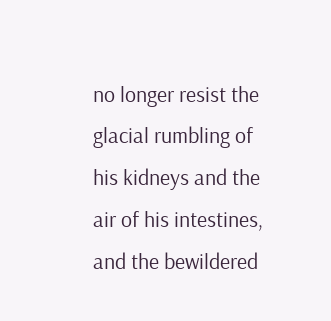no longer resist the glacial rumbling of his kidneys and the air of his intestines, and the bewildered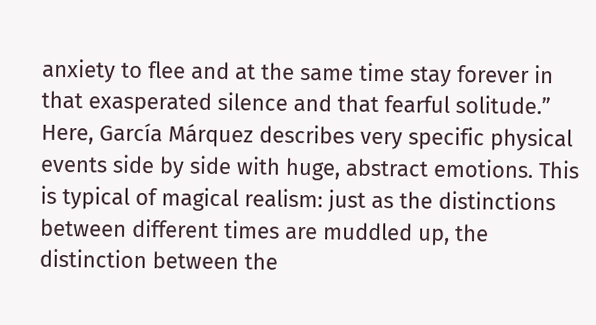anxiety to flee and at the same time stay forever in that exasperated silence and that fearful solitude.” Here, García Márquez describes very specific physical events side by side with huge, abstract emotions. This is typical of magical realism: just as the distinctions between different times are muddled up, the distinction between the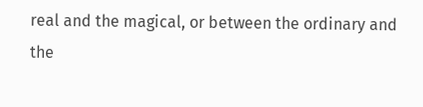real and the magical, or between the ordinary and the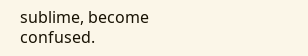sublime, become confused.